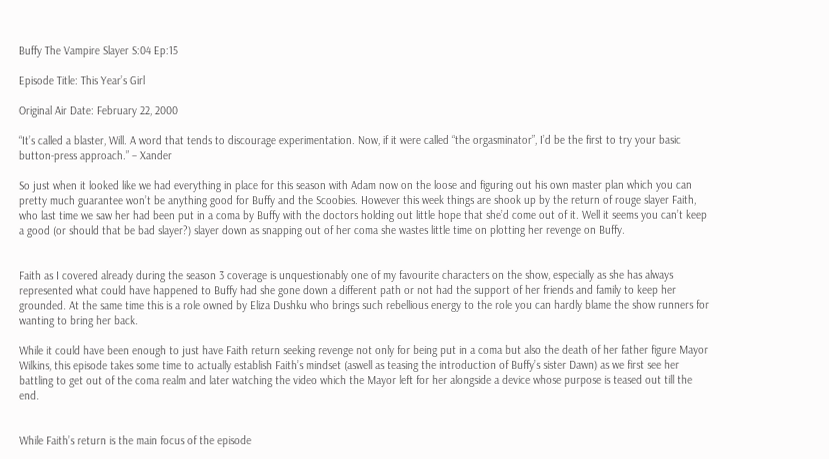Buffy The Vampire Slayer S:04 Ep:15

Episode Title: This Year’s Girl

Original Air Date: February 22, 2000

“It’s called a blaster, Will. A word that tends to discourage experimentation. Now, if it were called “the orgasminator”, I’d be the first to try your basic button-press approach.” – Xander

So just when it looked like we had everything in place for this season with Adam now on the loose and figuring out his own master plan which you can pretty much guarantee won’t be anything good for Buffy and the Scoobies. However this week things are shook up by the return of rouge slayer Faith, who last time we saw her had been put in a coma by Buffy with the doctors holding out little hope that she’d come out of it. Well it seems you can’t keep a good (or should that be bad slayer?) slayer down as snapping out of her coma she wastes little time on plotting her revenge on Buffy.


Faith as I covered already during the season 3 coverage is unquestionably one of my favourite characters on the show, especially as she has always represented what could have happened to Buffy had she gone down a different path or not had the support of her friends and family to keep her grounded. At the same time this is a role owned by Eliza Dushku who brings such rebellious energy to the role you can hardly blame the show runners for wanting to bring her back.

While it could have been enough to just have Faith return seeking revenge not only for being put in a coma but also the death of her father figure Mayor Wilkins, this episode takes some time to actually establish Faith’s mindset (aswell as teasing the introduction of Buffy’s sister Dawn) as we first see her battling to get out of the coma realm and later watching the video which the Mayor left for her alongside a device whose purpose is teased out till the end.


While Faith’s return is the main focus of the episode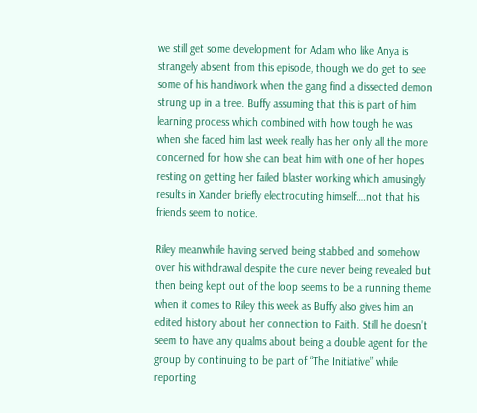we still get some development for Adam who like Anya is strangely absent from this episode, though we do get to see some of his handiwork when the gang find a dissected demon strung up in a tree. Buffy assuming that this is part of him learning process which combined with how tough he was when she faced him last week really has her only all the more concerned for how she can beat him with one of her hopes resting on getting her failed blaster working which amusingly results in Xander briefly electrocuting himself….not that his friends seem to notice.

Riley meanwhile having served being stabbed and somehow over his withdrawal despite the cure never being revealed but then being kept out of the loop seems to be a running theme when it comes to Riley this week as Buffy also gives him an edited history about her connection to Faith. Still he doesn’t seem to have any qualms about being a double agent for the group by continuing to be part of “The Initiative” while reporting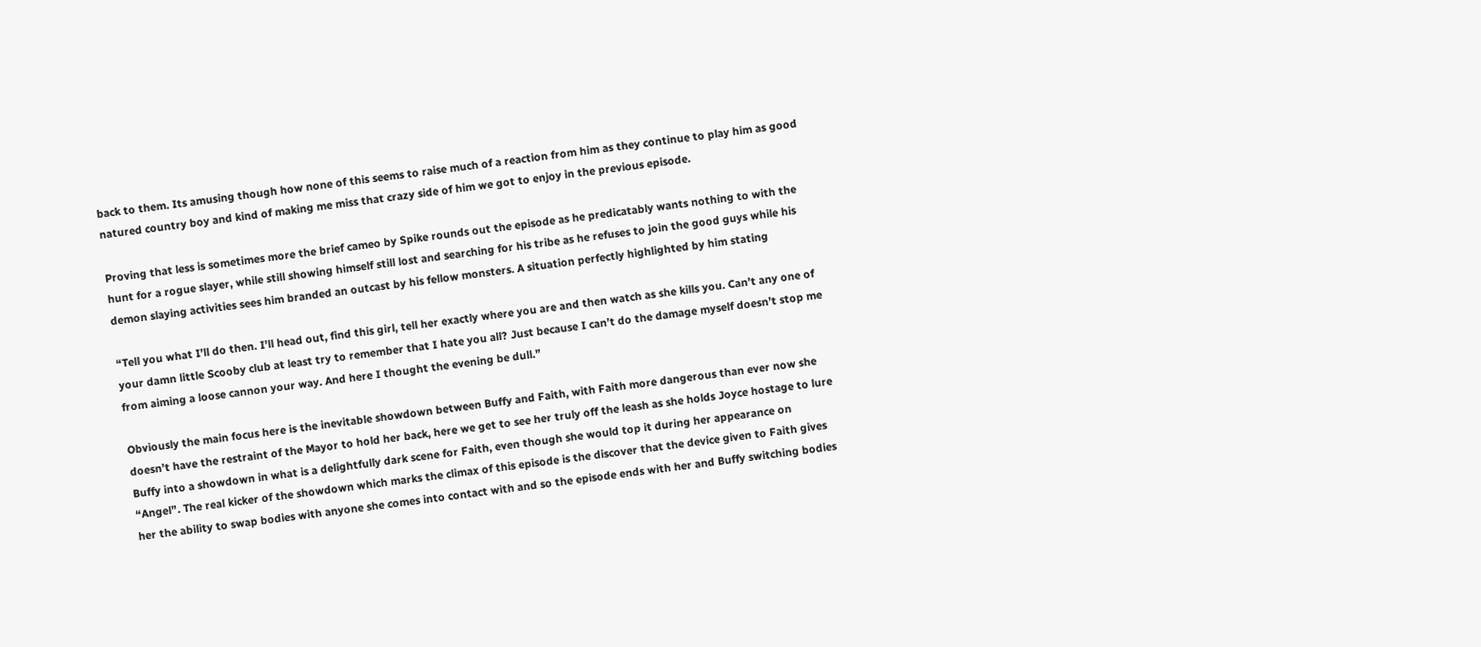back to them. Its amusing though how none of this seems to raise much of a reaction from him as they continue to play him as good natured country boy and kind of making me miss that crazy side of him we got to enjoy in the previous episode.

Proving that less is sometimes more the brief cameo by Spike rounds out the episode as he predicatably wants nothing to with the hunt for a rogue slayer, while still showing himself still lost and searching for his tribe as he refuses to join the good guys while his demon slaying activities sees him branded an outcast by his fellow monsters. A situation perfectly highlighted by him stating

“Tell you what I’ll do then. I’ll head out, find this girl, tell her exactly where you are and then watch as she kills you. Can’t any one of your damn little Scooby club at least try to remember that I hate you all? Just because I can’t do the damage myself doesn’t stop me from aiming a loose cannon your way. And here I thought the evening be dull.”

Obviously the main focus here is the inevitable showdown between Buffy and Faith, with Faith more dangerous than ever now she doesn’t have the restraint of the Mayor to hold her back, here we get to see her truly off the leash as she holds Joyce hostage to lure Buffy into a showdown in what is a delightfully dark scene for Faith, even though she would top it during her appearance on “Angel”. The real kicker of the showdown which marks the climax of this episode is the discover that the device given to Faith gives her the ability to swap bodies with anyone she comes into contact with and so the episode ends with her and Buffy switching bodies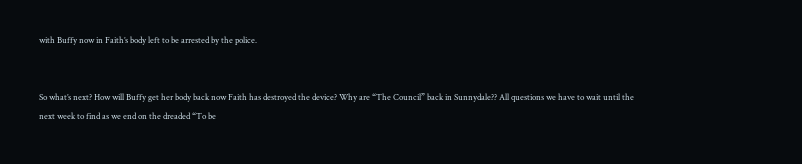with Buffy now in Faith’s body left to be arrested by the police.


So what’s next? How will Buffy get her body back now Faith has destroyed the device? Why are “The Council” back in Sunnydale?? All questions we have to wait until the next week to find as we end on the dreaded “To be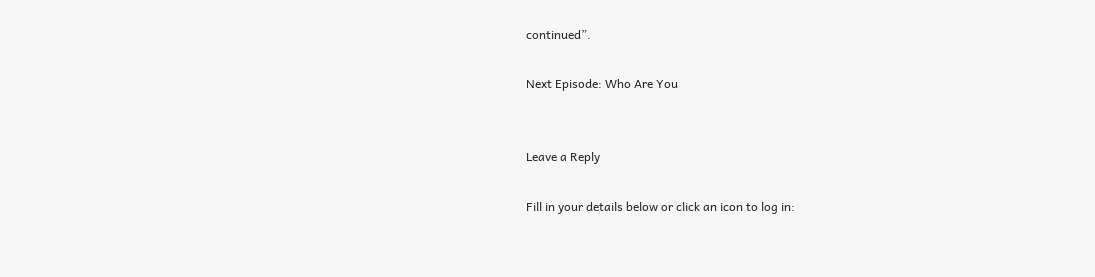continued”.

Next Episode: Who Are You


Leave a Reply

Fill in your details below or click an icon to log in: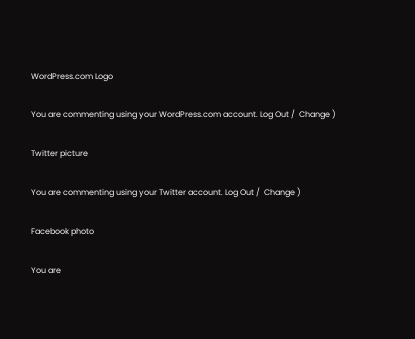WordPress.com Logo

You are commenting using your WordPress.com account. Log Out /  Change )

Twitter picture

You are commenting using your Twitter account. Log Out /  Change )

Facebook photo

You are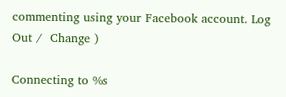commenting using your Facebook account. Log Out /  Change )

Connecting to %s